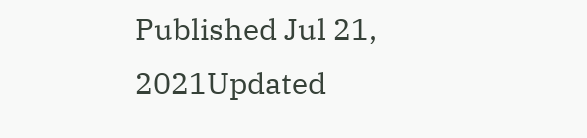Published Jul 21, 2021Updated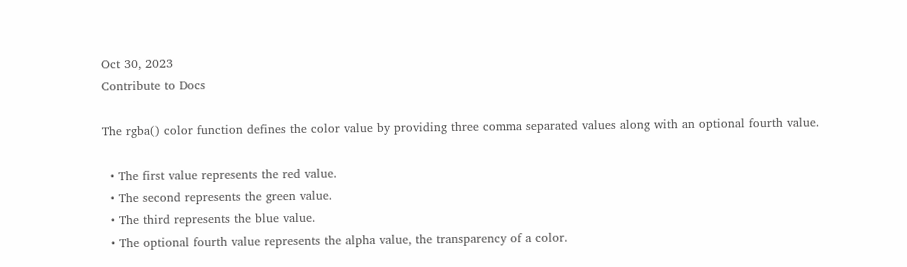Oct 30, 2023
Contribute to Docs

The rgba() color function defines the color value by providing three comma separated values along with an optional fourth value.

  • The first value represents the red value.
  • The second represents the green value.
  • The third represents the blue value.
  • The optional fourth value represents the alpha value, the transparency of a color.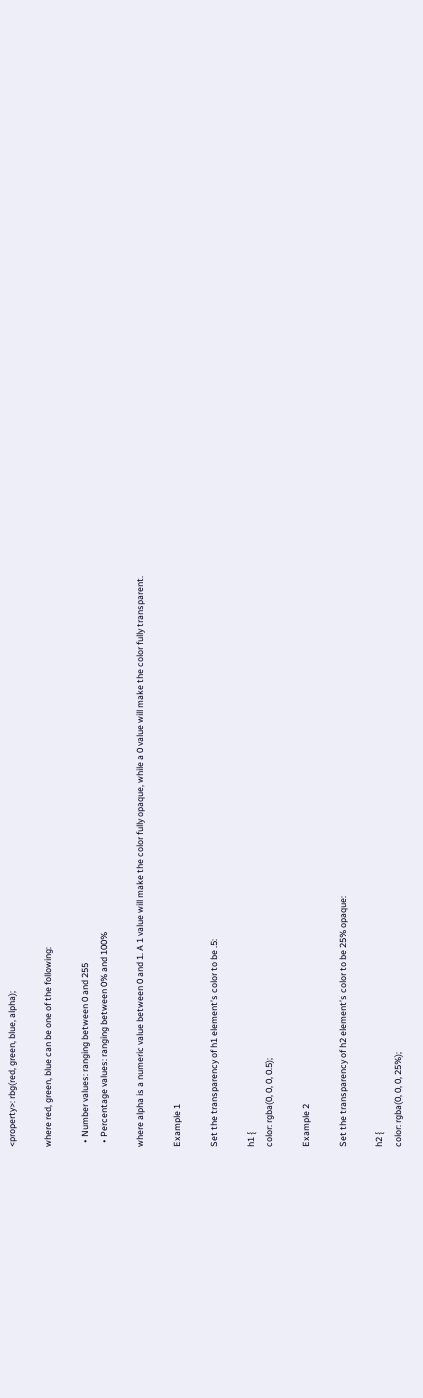<property>: rbg(red, green, blue, alpha);

where red, green, blue can be one of the following:

  • Number values: ranging between 0 and 255
  • Percentage values: ranging between 0% and 100%

where alpha is a numeric value between 0 and 1. A 1 value will make the color fully opaque, while a 0 value will make the color fully transparent.

Example 1

Set the transparency of h1 element’s color to be .5:

h1 {
color: rgba(0, 0, 0, 0.5);

Example 2

Set the transparency of h2 element’s color to be 25% opaque:

h2 {
color: rgba(0, 0, 0, 25%);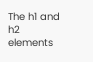The h1 and h2 elements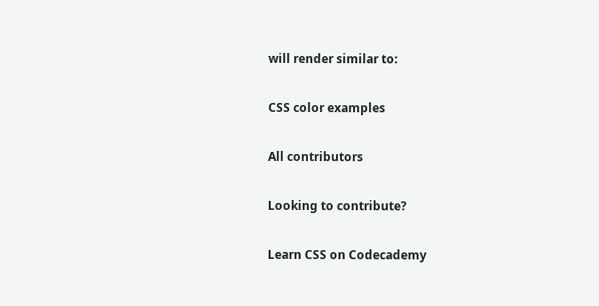will render similar to:

CSS color examples

All contributors

Looking to contribute?

Learn CSS on Codecademy